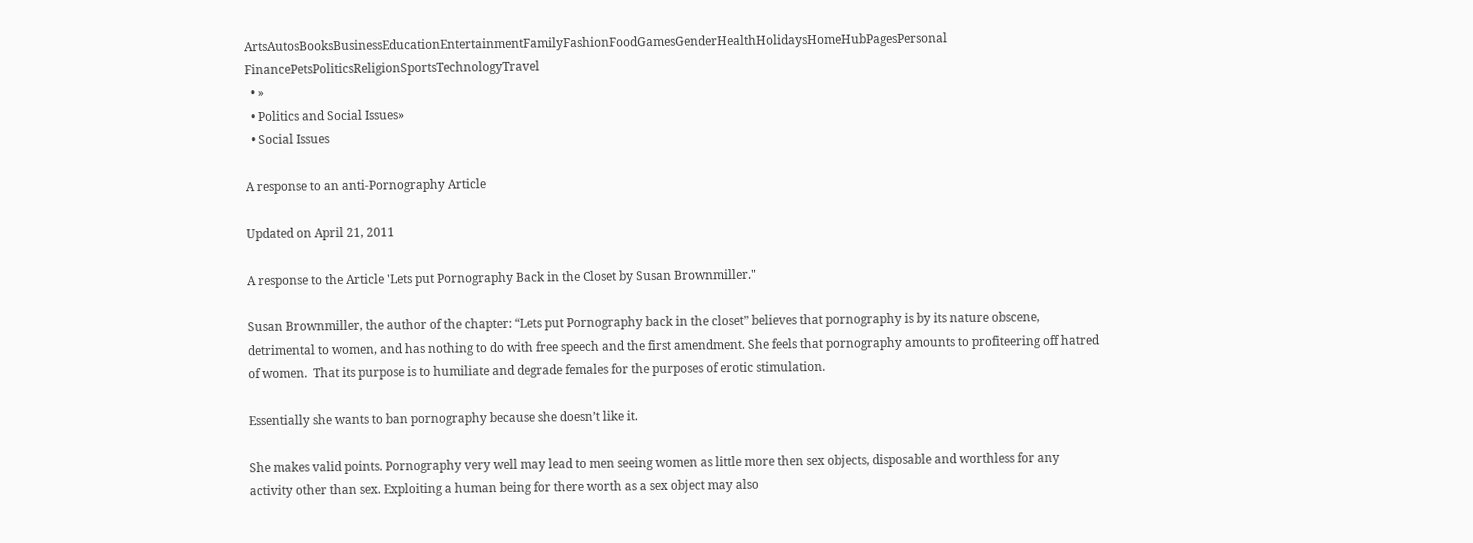ArtsAutosBooksBusinessEducationEntertainmentFamilyFashionFoodGamesGenderHealthHolidaysHomeHubPagesPersonal FinancePetsPoliticsReligionSportsTechnologyTravel
  • »
  • Politics and Social Issues»
  • Social Issues

A response to an anti-Pornography Article

Updated on April 21, 2011

A response to the Article 'Lets put Pornography Back in the Closet by Susan Brownmiller."

Susan Brownmiller, the author of the chapter: “Lets put Pornography back in the closet” believes that pornography is by its nature obscene, detrimental to women, and has nothing to do with free speech and the first amendment. She feels that pornography amounts to profiteering off hatred of women.  That its purpose is to humiliate and degrade females for the purposes of erotic stimulation.

Essentially she wants to ban pornography because she doesn’t like it.

She makes valid points. Pornography very well may lead to men seeing women as little more then sex objects, disposable and worthless for any activity other than sex. Exploiting a human being for there worth as a sex object may also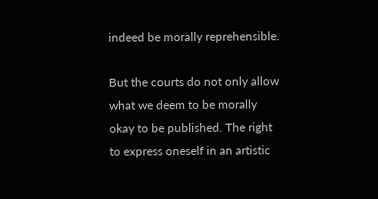indeed be morally reprehensible.

But the courts do not only allow what we deem to be morally okay to be published. The right to express oneself in an artistic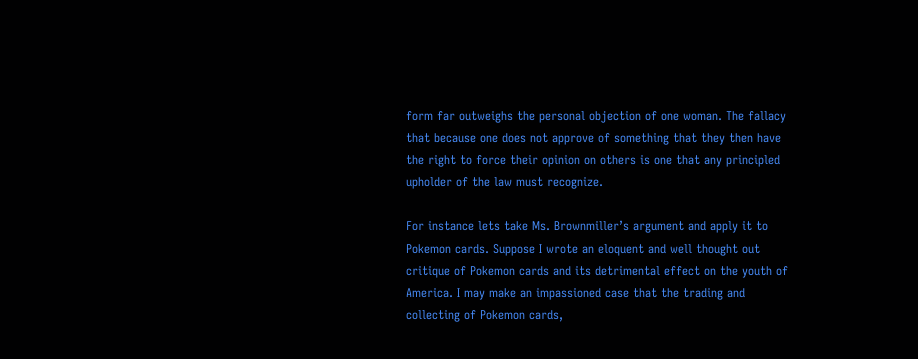form far outweighs the personal objection of one woman. The fallacy that because one does not approve of something that they then have the right to force their opinion on others is one that any principled upholder of the law must recognize.

For instance lets take Ms. Brownmiller’s argument and apply it to Pokemon cards. Suppose I wrote an eloquent and well thought out critique of Pokemon cards and its detrimental effect on the youth of America. I may make an impassioned case that the trading and collecting of Pokemon cards,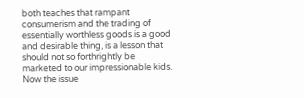both teaches that rampant consumerism and the trading of essentially worthless goods is a good and desirable thing, is a lesson that should not so forthrightly be marketed to our impressionable kids. Now the issue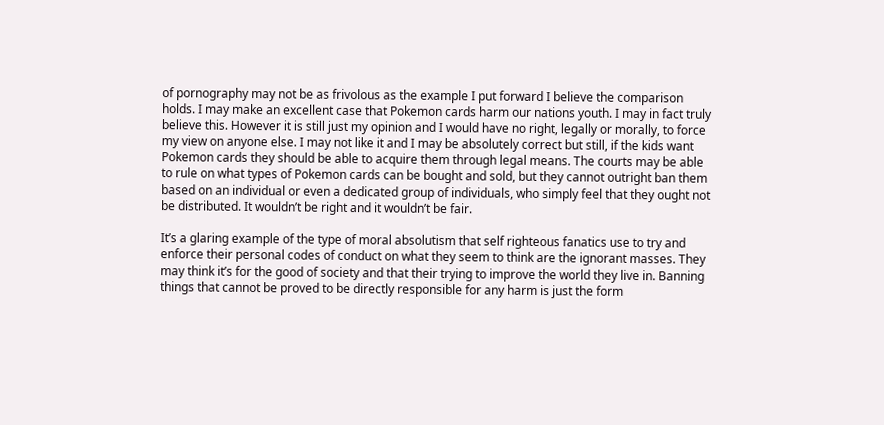of pornography may not be as frivolous as the example I put forward I believe the comparison holds. I may make an excellent case that Pokemon cards harm our nations youth. I may in fact truly believe this. However it is still just my opinion and I would have no right, legally or morally, to force my view on anyone else. I may not like it and I may be absolutely correct but still, if the kids want Pokemon cards they should be able to acquire them through legal means. The courts may be able to rule on what types of Pokemon cards can be bought and sold, but they cannot outright ban them based on an individual or even a dedicated group of individuals, who simply feel that they ought not be distributed. It wouldn’t be right and it wouldn’t be fair.

It’s a glaring example of the type of moral absolutism that self righteous fanatics use to try and enforce their personal codes of conduct on what they seem to think are the ignorant masses. They may think it’s for the good of society and that their trying to improve the world they live in. Banning things that cannot be proved to be directly responsible for any harm is just the form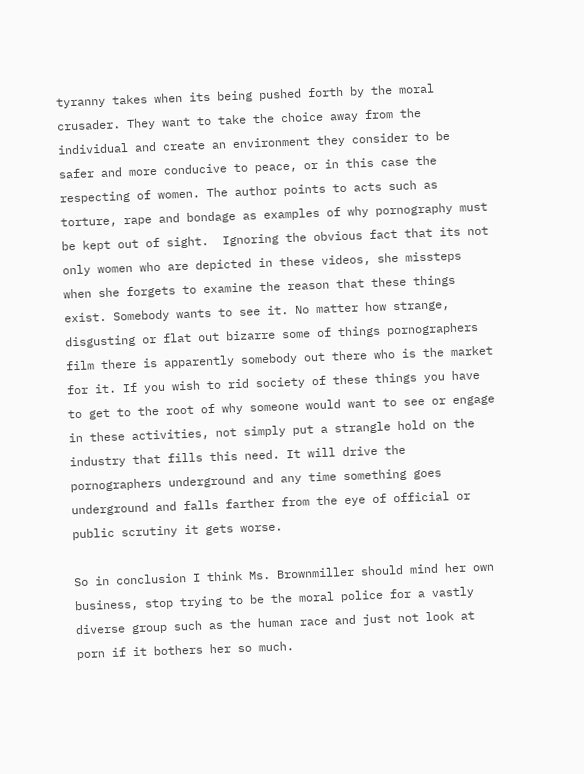tyranny takes when its being pushed forth by the moral crusader. They want to take the choice away from the individual and create an environment they consider to be safer and more conducive to peace, or in this case the respecting of women. The author points to acts such as torture, rape and bondage as examples of why pornography must be kept out of sight.  Ignoring the obvious fact that its not only women who are depicted in these videos, she missteps when she forgets to examine the reason that these things exist. Somebody wants to see it. No matter how strange, disgusting or flat out bizarre some of things pornographers film there is apparently somebody out there who is the market for it. If you wish to rid society of these things you have to get to the root of why someone would want to see or engage in these activities, not simply put a strangle hold on the industry that fills this need. It will drive the pornographers underground and any time something goes underground and falls farther from the eye of official or public scrutiny it gets worse.

So in conclusion I think Ms. Brownmiller should mind her own business, stop trying to be the moral police for a vastly diverse group such as the human race and just not look at porn if it bothers her so much.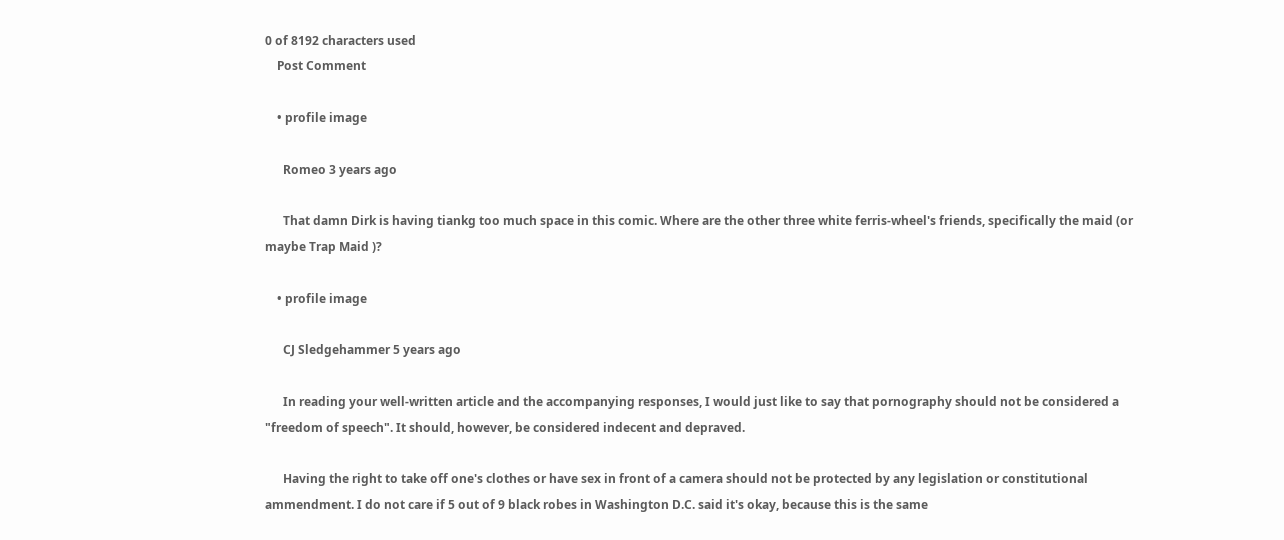0 of 8192 characters used
    Post Comment

    • profile image

      Romeo 3 years ago

      That damn Dirk is having tiankg too much space in this comic. Where are the other three white ferris-wheel's friends, specifically the maid (or maybe Trap Maid )?

    • profile image

      CJ Sledgehammer 5 years ago

      In reading your well-written article and the accompanying responses, I would just like to say that pornography should not be considered a "freedom of speech". It should, however, be considered indecent and depraved.

      Having the right to take off one's clothes or have sex in front of a camera should not be protected by any legislation or constitutional ammendment. I do not care if 5 out of 9 black robes in Washington D.C. said it's okay, because this is the same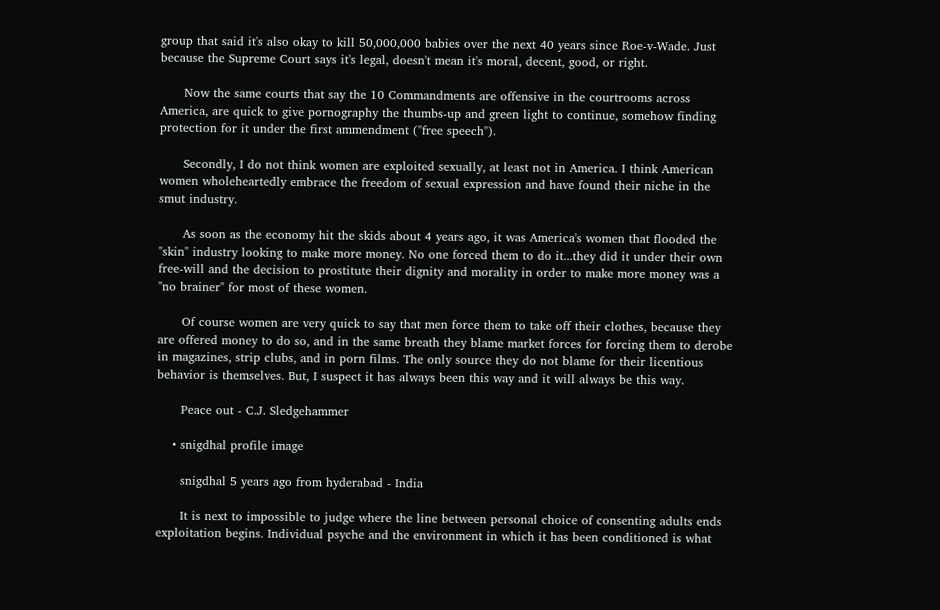group that said it's also okay to kill 50,000,000 babies over the next 40 years since Roe-v-Wade. Just because the Supreme Court says it's legal, doesn't mean it's moral, decent, good, or right.

      Now the same courts that say the 10 Commandments are offensive in the courtrooms across America, are quick to give pornography the thumbs-up and green light to continue, somehow finding protection for it under the first ammendment ("free speech").

      Secondly, I do not think women are exploited sexually, at least not in America. I think American women wholeheartedly embrace the freedom of sexual expression and have found their niche in the smut industry.

      As soon as the economy hit the skids about 4 years ago, it was America's women that flooded the "skin" industry looking to make more money. No one forced them to do it...they did it under their own free-will and the decision to prostitute their dignity and morality in order to make more money was a "no brainer" for most of these women.

      Of course women are very quick to say that men force them to take off their clothes, because they are offered money to do so, and in the same breath they blame market forces for forcing them to derobe in magazines, strip clubs, and in porn films. The only source they do not blame for their licentious behavior is themselves. But, I suspect it has always been this way and it will always be this way.

      Peace out - C.J. Sledgehammer

    • snigdhal profile image

      snigdhal 5 years ago from hyderabad - India

      It is next to impossible to judge where the line between personal choice of consenting adults ends exploitation begins. Individual psyche and the environment in which it has been conditioned is what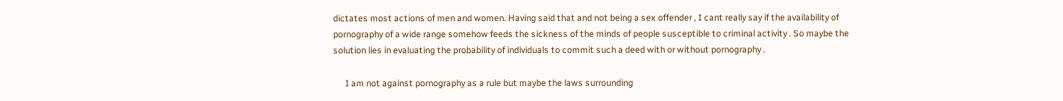dictates most actions of men and women. Having said that and not being a sex offender , I cant really say if the availability of pornography of a wide range somehow feeds the sickness of the minds of people susceptible to criminal activity . So maybe the solution lies in evaluating the probability of individuals to commit such a deed with or without pornography .

      I am not against pornography as a rule but maybe the laws surrounding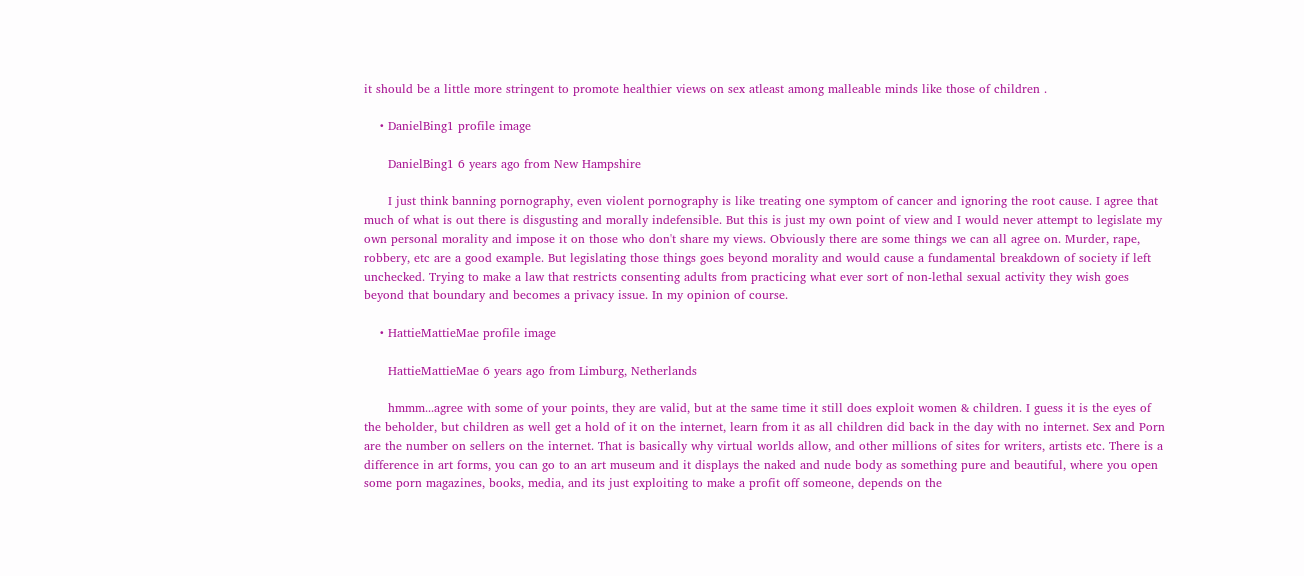it should be a little more stringent to promote healthier views on sex atleast among malleable minds like those of children .

    • DanielBing1 profile image

      DanielBing1 6 years ago from New Hampshire

      I just think banning pornography, even violent pornography is like treating one symptom of cancer and ignoring the root cause. I agree that much of what is out there is disgusting and morally indefensible. But this is just my own point of view and I would never attempt to legislate my own personal morality and impose it on those who don't share my views. Obviously there are some things we can all agree on. Murder, rape, robbery, etc are a good example. But legislating those things goes beyond morality and would cause a fundamental breakdown of society if left unchecked. Trying to make a law that restricts consenting adults from practicing what ever sort of non-lethal sexual activity they wish goes beyond that boundary and becomes a privacy issue. In my opinion of course.

    • HattieMattieMae profile image

      HattieMattieMae 6 years ago from Limburg, Netherlands

      hmmm...agree with some of your points, they are valid, but at the same time it still does exploit women & children. I guess it is the eyes of the beholder, but children as well get a hold of it on the internet, learn from it as all children did back in the day with no internet. Sex and Porn are the number on sellers on the internet. That is basically why virtual worlds allow, and other millions of sites for writers, artists etc. There is a difference in art forms, you can go to an art museum and it displays the naked and nude body as something pure and beautiful, where you open some porn magazines, books, media, and its just exploiting to make a profit off someone, depends on the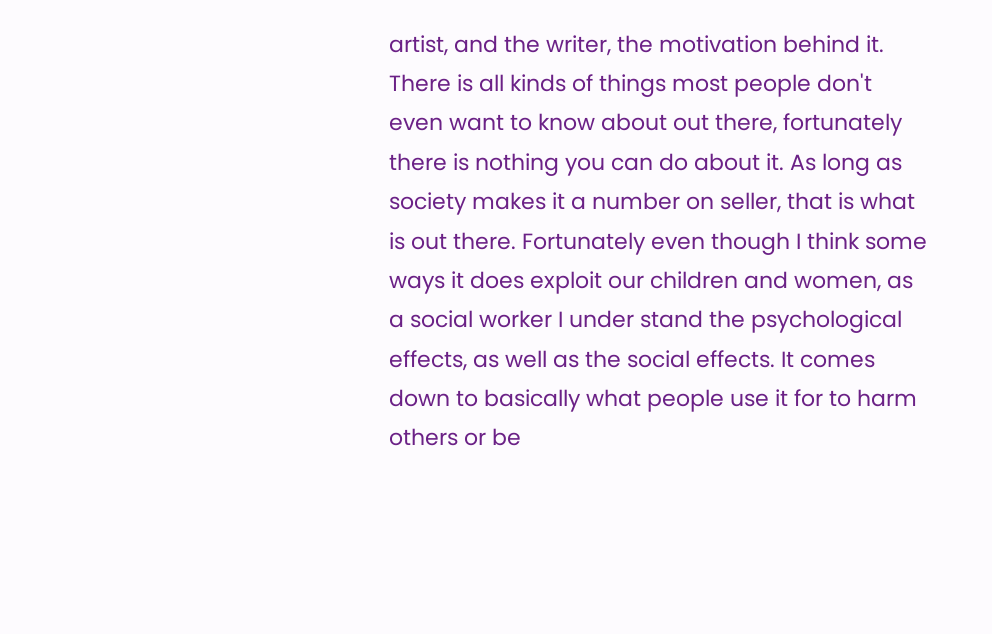artist, and the writer, the motivation behind it. There is all kinds of things most people don't even want to know about out there, fortunately there is nothing you can do about it. As long as society makes it a number on seller, that is what is out there. Fortunately even though I think some ways it does exploit our children and women, as a social worker I under stand the psychological effects, as well as the social effects. It comes down to basically what people use it for to harm others or be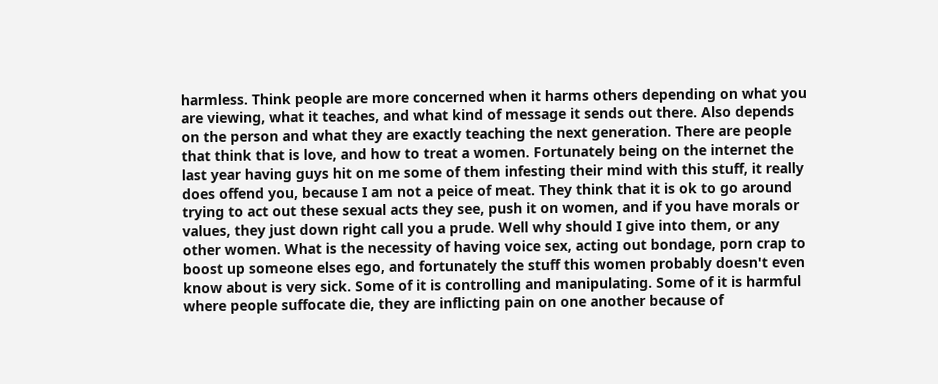harmless. Think people are more concerned when it harms others depending on what you are viewing, what it teaches, and what kind of message it sends out there. Also depends on the person and what they are exactly teaching the next generation. There are people that think that is love, and how to treat a women. Fortunately being on the internet the last year having guys hit on me some of them infesting their mind with this stuff, it really does offend you, because I am not a peice of meat. They think that it is ok to go around trying to act out these sexual acts they see, push it on women, and if you have morals or values, they just down right call you a prude. Well why should I give into them, or any other women. What is the necessity of having voice sex, acting out bondage, porn crap to boost up someone elses ego, and fortunately the stuff this women probably doesn't even know about is very sick. Some of it is controlling and manipulating. Some of it is harmful where people suffocate die, they are inflicting pain on one another because of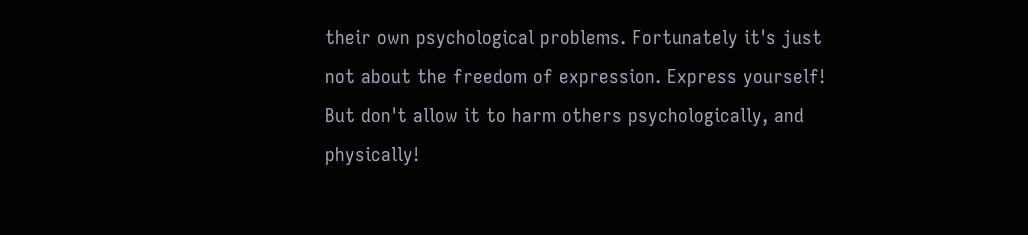their own psychological problems. Fortunately it's just not about the freedom of expression. Express yourself! But don't allow it to harm others psychologically, and physically!